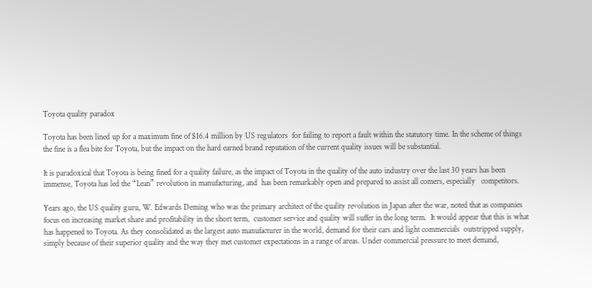Toyota quality paradox

Toyota has been lined up for a maximum fine of $16.4 million by US regulators  for failing to report a fault within the statutory time. In the scheme of things the fine is a flea bite for Toyota, but the impact on the hard earned brand reputation of the current quality issues will be substantial.

It is paradoxical that Toyota is being fined for a quality failure, as the impact of Toyota in the quality of the auto industry over the last 30 years has been immense, Toyota has led the “Lean” revolution in manufacturing, and  has been remarkably open and prepared to assist all comers, especially   competitors.

Years ago, the US quality guru, W. Edwards Deming who was the primary architect of the quality revolution in Japan after the war, noted that as companies focus on increasing market share and profitability in the short term,  customer service and quality will suffer in the long term.  It would appear that this is what has happened to Toyota. As they consolidated as the largest auto manufacturer in the world, demand for their cars and light commercials  outstripped supply, simply because of their superior quality and the way they met customer expectations in a range of areas. Under commercial pressure to meet demand,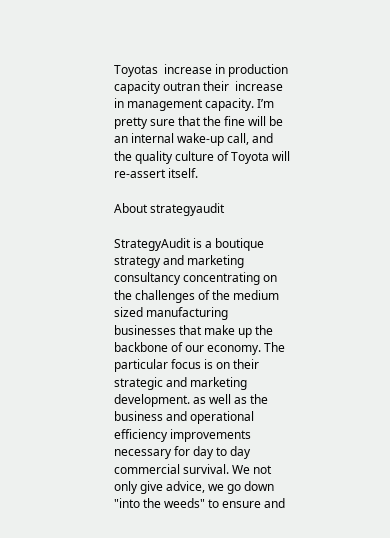Toyotas  increase in production capacity outran their  increase in management capacity. I’m pretty sure that the fine will be an internal wake-up call, and the quality culture of Toyota will re-assert itself.

About strategyaudit

StrategyAudit is a boutique strategy and marketing consultancy concentrating on the challenges of the medium sized manufacturing businesses that make up the backbone of our economy. The particular focus is on their strategic and marketing development. as well as the business and operational efficiency improvements necessary for day to day commercial survival. We not only give advice, we go down "into the weeds" to ensure and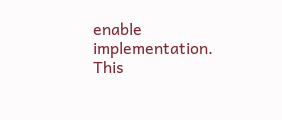enable implementation.
This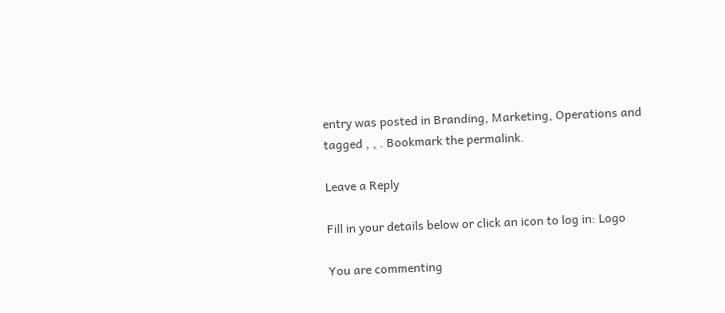entry was posted in Branding, Marketing, Operations and tagged , , . Bookmark the permalink.

Leave a Reply

Fill in your details below or click an icon to log in: Logo

You are commenting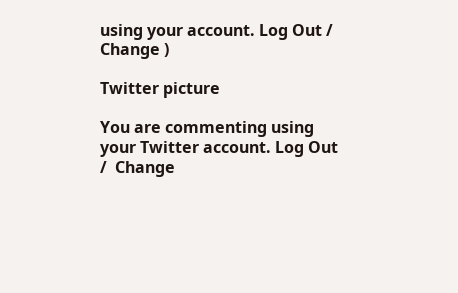using your account. Log Out /  Change )

Twitter picture

You are commenting using your Twitter account. Log Out /  Change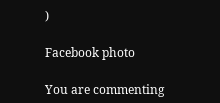)

Facebook photo

You are commenting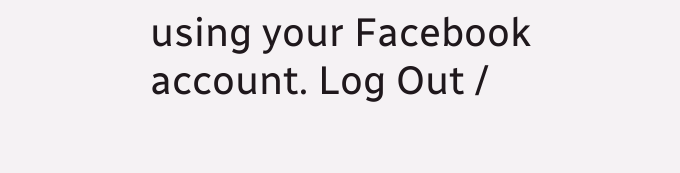using your Facebook account. Log Out /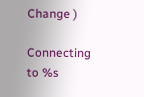Change )

Connecting to %s